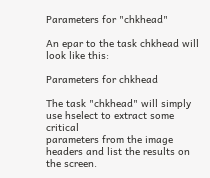Parameters for "chkhead"

An epar to the task chkhead will look like this:

Parameters for chkhead

The task "chkhead" will simply use hselect to extract some critical
parameters from the image headers and list the results on the screen.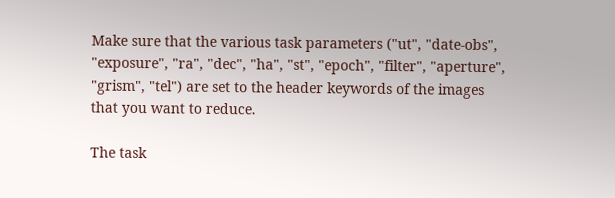Make sure that the various task parameters ("ut", "date-obs",
"exposure", "ra", "dec", "ha", "st", "epoch", "filter", "aperture",
"grism", "tel") are set to the header keywords of the images
that you want to reduce.

The task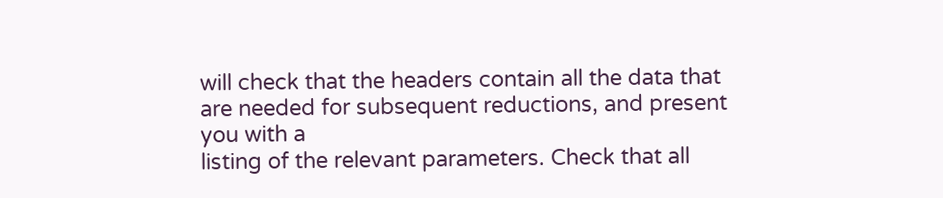will check that the headers contain all the data that
are needed for subsequent reductions, and present you with a
listing of the relevant parameters. Check that all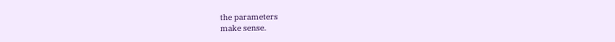the parameters
make sense.